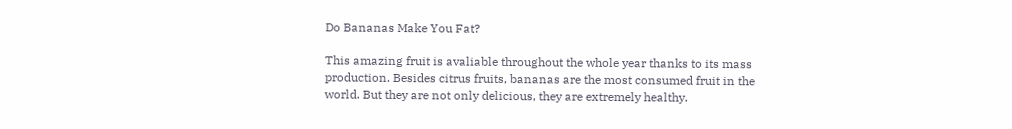Do Bananas Make You Fat?

This amazing fruit is avaliable throughout the whole year thanks to its mass production. Besides citrus fruits, bananas are the most consumed fruit in the world. But they are not only delicious, they are extremely healthy.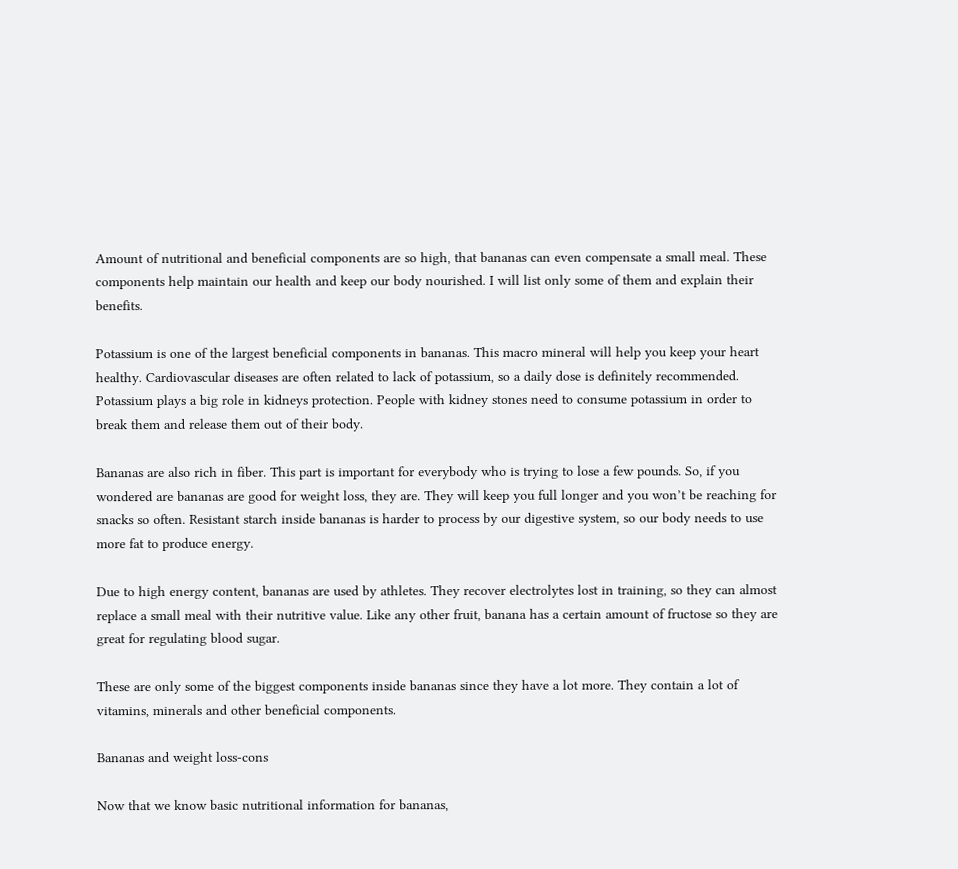Amount of nutritional and beneficial components are so high, that bananas can even compensate a small meal. These components help maintain our health and keep our body nourished. I will list only some of them and explain their benefits.

Potassium is one of the largest beneficial components in bananas. This macro mineral will help you keep your heart healthy. Cardiovascular diseases are often related to lack of potassium, so a daily dose is definitely recommended. Potassium plays a big role in kidneys protection. People with kidney stones need to consume potassium in order to break them and release them out of their body.

Bananas are also rich in fiber. This part is important for everybody who is trying to lose a few pounds. So, if you wondered are bananas are good for weight loss, they are. They will keep you full longer and you won’t be reaching for snacks so often. Resistant starch inside bananas is harder to process by our digestive system, so our body needs to use more fat to produce energy.

Due to high energy content, bananas are used by athletes. They recover electrolytes lost in training, so they can almost replace a small meal with their nutritive value. Like any other fruit, banana has a certain amount of fructose so they are great for regulating blood sugar.

These are only some of the biggest components inside bananas since they have a lot more. They contain a lot of vitamins, minerals and other beneficial components.

Bananas and weight loss-cons

Now that we know basic nutritional information for bananas,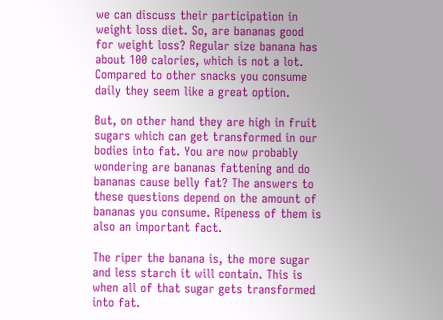we can discuss their participation in weight loss diet. So, are bananas good for weight loss? Regular size banana has about 100 calories, which is not a lot. Compared to other snacks you consume daily they seem like a great option.

But, on other hand they are high in fruit sugars which can get transformed in our bodies into fat. You are now probably wondering are bananas fattening and do bananas cause belly fat? The answers to these questions depend on the amount of bananas you consume. Ripeness of them is also an important fact.

The riper the banana is, the more sugar and less starch it will contain. This is when all of that sugar gets transformed into fat.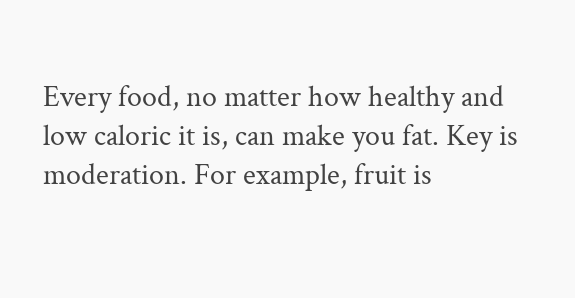Every food, no matter how healthy and low caloric it is, can make you fat. Key is moderation. For example, fruit is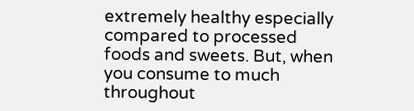extremely healthy especially compared to processed foods and sweets. But, when you consume to much throughout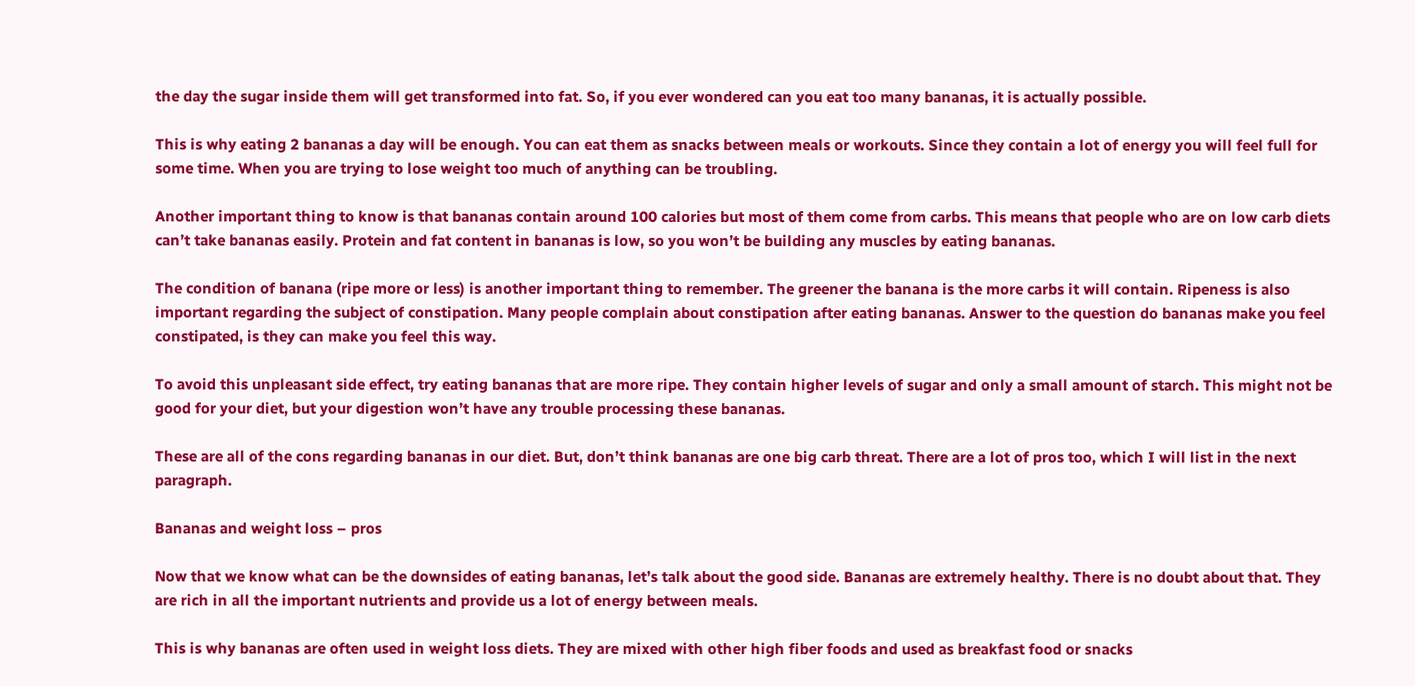the day the sugar inside them will get transformed into fat. So, if you ever wondered can you eat too many bananas, it is actually possible.

This is why eating 2 bananas a day will be enough. You can eat them as snacks between meals or workouts. Since they contain a lot of energy you will feel full for some time. When you are trying to lose weight too much of anything can be troubling.

Another important thing to know is that bananas contain around 100 calories but most of them come from carbs. This means that people who are on low carb diets can’t take bananas easily. Protein and fat content in bananas is low, so you won’t be building any muscles by eating bananas.

The condition of banana (ripe more or less) is another important thing to remember. The greener the banana is the more carbs it will contain. Ripeness is also important regarding the subject of constipation. Many people complain about constipation after eating bananas. Answer to the question do bananas make you feel constipated, is they can make you feel this way.

To avoid this unpleasant side effect, try eating bananas that are more ripe. They contain higher levels of sugar and only a small amount of starch. This might not be good for your diet, but your digestion won’t have any trouble processing these bananas.

These are all of the cons regarding bananas in our diet. But, don’t think bananas are one big carb threat. There are a lot of pros too, which I will list in the next paragraph.

Bananas and weight loss – pros

Now that we know what can be the downsides of eating bananas, let’s talk about the good side. Bananas are extremely healthy. There is no doubt about that. They are rich in all the important nutrients and provide us a lot of energy between meals.

This is why bananas are often used in weight loss diets. They are mixed with other high fiber foods and used as breakfast food or snacks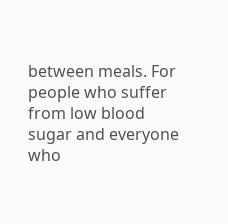between meals. For people who suffer from low blood sugar and everyone who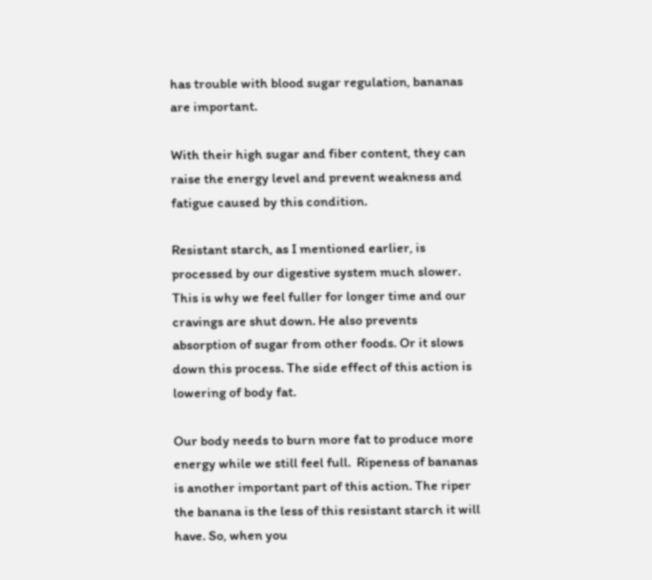has trouble with blood sugar regulation, bananas are important.

With their high sugar and fiber content, they can raise the energy level and prevent weakness and fatigue caused by this condition.

Resistant starch, as I mentioned earlier, is processed by our digestive system much slower. This is why we feel fuller for longer time and our cravings are shut down. He also prevents absorption of sugar from other foods. Or it slows down this process. The side effect of this action is lowering of body fat.

Our body needs to burn more fat to produce more energy while we still feel full.  Ripeness of bananas is another important part of this action. The riper the banana is the less of this resistant starch it will have. So, when you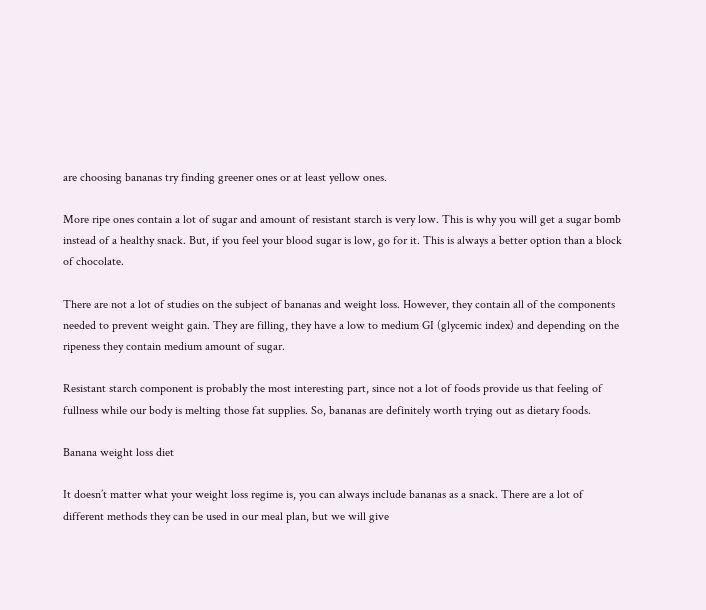are choosing bananas try finding greener ones or at least yellow ones.

More ripe ones contain a lot of sugar and amount of resistant starch is very low. This is why you will get a sugar bomb instead of a healthy snack. But, if you feel your blood sugar is low, go for it. This is always a better option than a block of chocolate.

There are not a lot of studies on the subject of bananas and weight loss. However, they contain all of the components needed to prevent weight gain. They are filling, they have a low to medium GI (glycemic index) and depending on the ripeness they contain medium amount of sugar.

Resistant starch component is probably the most interesting part, since not a lot of foods provide us that feeling of fullness while our body is melting those fat supplies. So, bananas are definitely worth trying out as dietary foods.

Banana weight loss diet

It doesn’t matter what your weight loss regime is, you can always include bananas as a snack. There are a lot of different methods they can be used in our meal plan, but we will give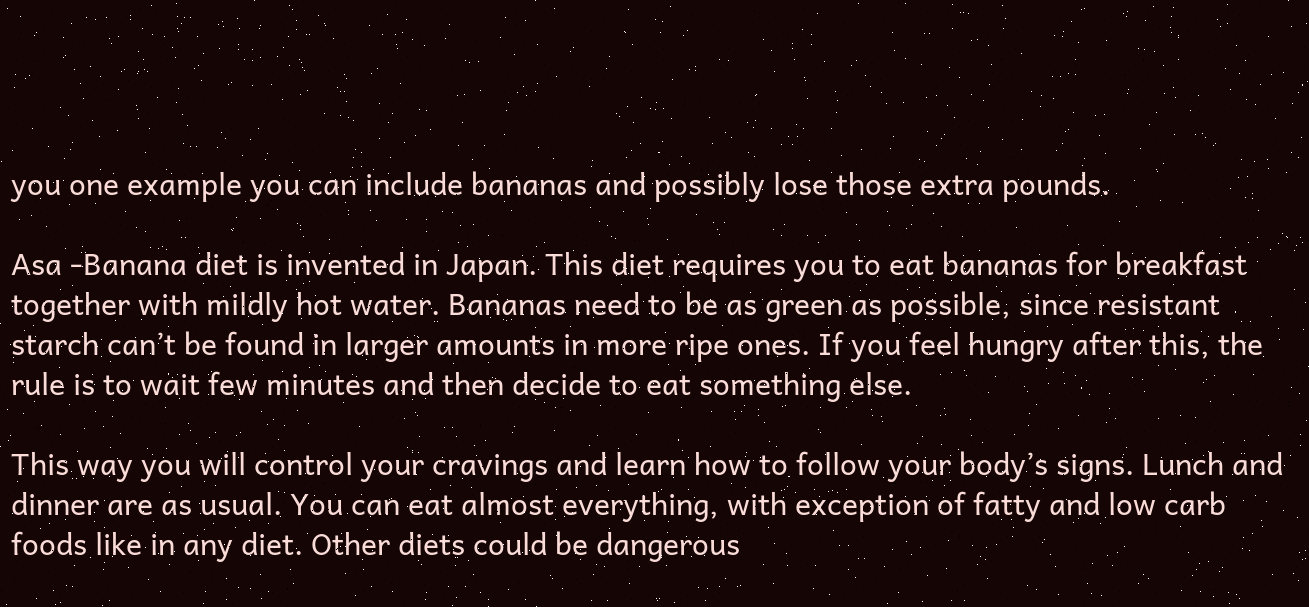you one example you can include bananas and possibly lose those extra pounds.

Asa -Banana diet is invented in Japan. This diet requires you to eat bananas for breakfast together with mildly hot water. Bananas need to be as green as possible, since resistant starch can’t be found in larger amounts in more ripe ones. If you feel hungry after this, the rule is to wait few minutes and then decide to eat something else.

This way you will control your cravings and learn how to follow your body’s signs. Lunch and dinner are as usual. You can eat almost everything, with exception of fatty and low carb foods like in any diet. Other diets could be dangerous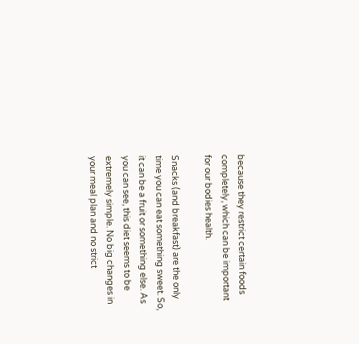because they restrict certain foods completely, which can be important for our bodies health.

Snacks (and breakfast) are the only time you can eat something sweet. So, it can be a fruit or something else. As you can see, this diet seems to be extremely simple. No big changes in your meal plan and no strict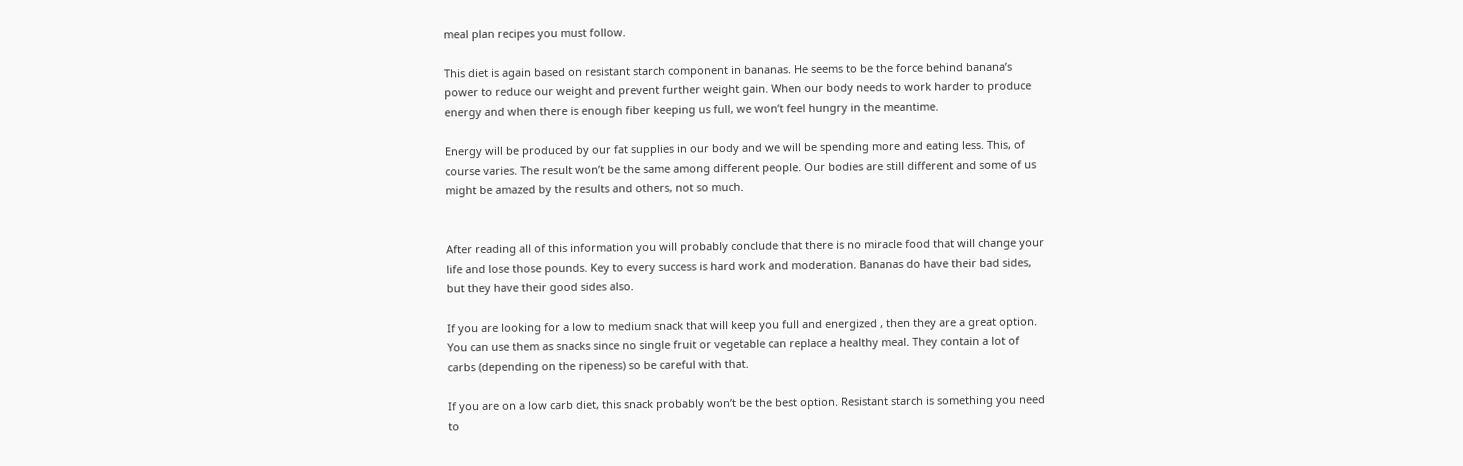meal plan recipes you must follow.

This diet is again based on resistant starch component in bananas. He seems to be the force behind banana’s power to reduce our weight and prevent further weight gain. When our body needs to work harder to produce energy and when there is enough fiber keeping us full, we won’t feel hungry in the meantime.

Energy will be produced by our fat supplies in our body and we will be spending more and eating less. This, of course varies. The result won’t be the same among different people. Our bodies are still different and some of us might be amazed by the results and others, not so much.


After reading all of this information you will probably conclude that there is no miracle food that will change your life and lose those pounds. Key to every success is hard work and moderation. Bananas do have their bad sides, but they have their good sides also.

If you are looking for a low to medium snack that will keep you full and energized , then they are a great option. You can use them as snacks since no single fruit or vegetable can replace a healthy meal. They contain a lot of carbs (depending on the ripeness) so be careful with that.

If you are on a low carb diet, this snack probably won’t be the best option. Resistant starch is something you need to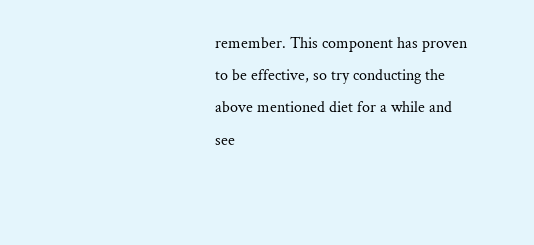remember. This component has proven to be effective, so try conducting the above mentioned diet for a while and see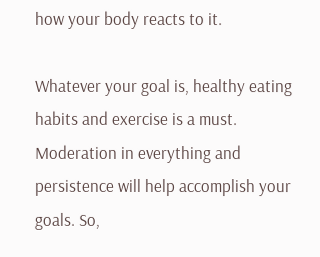how your body reacts to it.

Whatever your goal is, healthy eating habits and exercise is a must. Moderation in everything and persistence will help accomplish your goals. So,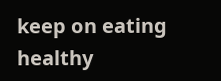keep on eating healthy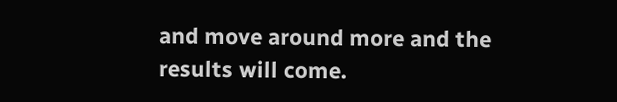and move around more and the results will come.